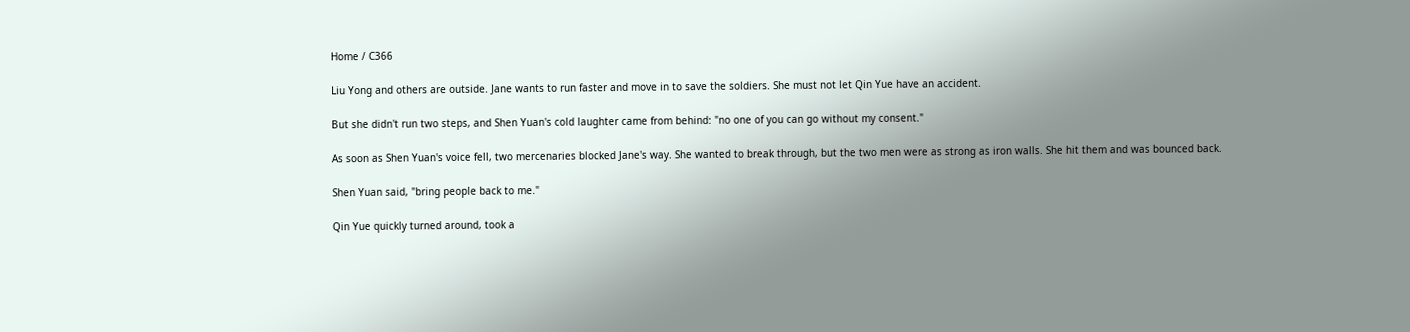Home / C366

Liu Yong and others are outside. Jane wants to run faster and move in to save the soldiers. She must not let Qin Yue have an accident.

But she didn't run two steps, and Shen Yuan's cold laughter came from behind: "no one of you can go without my consent."

As soon as Shen Yuan's voice fell, two mercenaries blocked Jane's way. She wanted to break through, but the two men were as strong as iron walls. She hit them and was bounced back.

Shen Yuan said, "bring people back to me."

Qin Yue quickly turned around, took a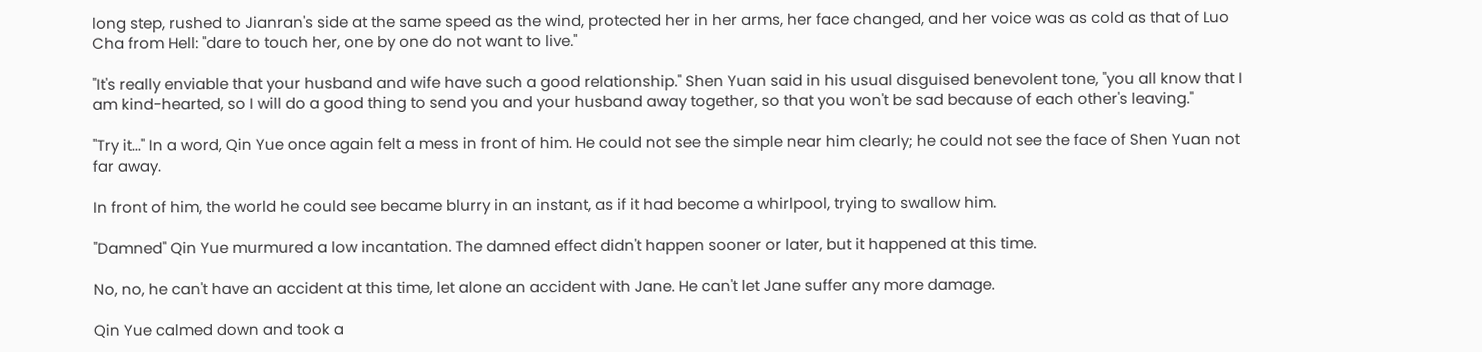long step, rushed to Jianran's side at the same speed as the wind, protected her in her arms, her face changed, and her voice was as cold as that of Luo Cha from Hell: "dare to touch her, one by one do not want to live."

"It's really enviable that your husband and wife have such a good relationship." Shen Yuan said in his usual disguised benevolent tone, "you all know that I am kind-hearted, so I will do a good thing to send you and your husband away together, so that you won't be sad because of each other's leaving."

"Try it..." In a word, Qin Yue once again felt a mess in front of him. He could not see the simple near him clearly; he could not see the face of Shen Yuan not far away.

In front of him, the world he could see became blurry in an instant, as if it had become a whirlpool, trying to swallow him.

"Damned" Qin Yue murmured a low incantation. The damned effect didn't happen sooner or later, but it happened at this time.

No, no, he can't have an accident at this time, let alone an accident with Jane. He can't let Jane suffer any more damage.

Qin Yue calmed down and took a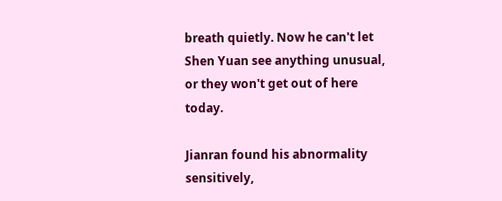breath quietly. Now he can't let Shen Yuan see anything unusual, or they won't get out of here today.

Jianran found his abnormality sensitively,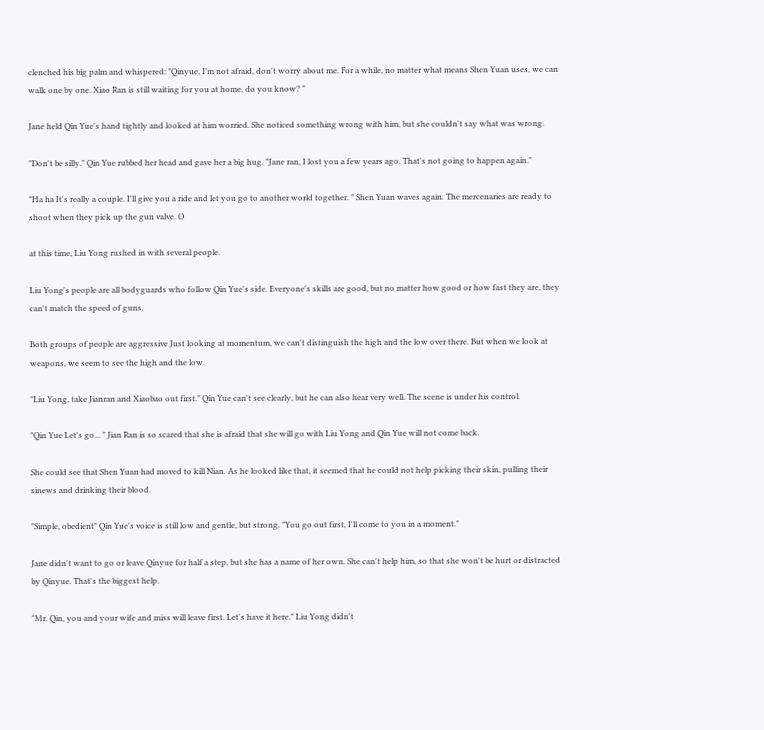clenched his big palm and whispered: "Qinyue, I'm not afraid, don't worry about me. For a while, no matter what means Shen Yuan uses, we can walk one by one. Xiao Ran is still waiting for you at home, do you know? "

Jane held Qin Yue's hand tightly and looked at him worried. She noticed something wrong with him, but she couldn't say what was wrong.

"Don't be silly." Qin Yue rubbed her head and gave her a big hug. "Jane ran, I lost you a few years ago. That's not going to happen again."

"Ha ha It's really a couple. I'll give you a ride and let you go to another world together. " Shen Yuan waves again. The mercenaries are ready to shoot when they pick up the gun valve. O

at this time, Liu Yong rushed in with several people.

Liu Yong's people are all bodyguards who follow Qin Yue's side. Everyone's skills are good, but no matter how good or how fast they are, they can't match the speed of guns.

Both groups of people are aggressive Just looking at momentum, we can't distinguish the high and the low over there. But when we look at weapons, we seem to see the high and the low.

"Liu Yong, take Jianran and Xiaobao out first." Qin Yue can't see clearly, but he can also hear very well. The scene is under his control.

"Qin Yue Let's go... " Jian Ran is so scared that she is afraid that she will go with Liu Yong and Qin Yue will not come back.

She could see that Shen Yuan had moved to kill Nian. As he looked like that, it seemed that he could not help picking their skin, pulling their sinews and drinking their blood.

"Simple, obedient" Qin Yue's voice is still low and gentle, but strong. "You go out first, I'll come to you in a moment."

Jane didn't want to go or leave Qinyue for half a step, but she has a name of her own. She can't help him, so that she won't be hurt or distracted by Qinyue. That's the biggest help.

"Mr. Qin, you and your wife and miss will leave first. Let's have it here." Liu Yong didn't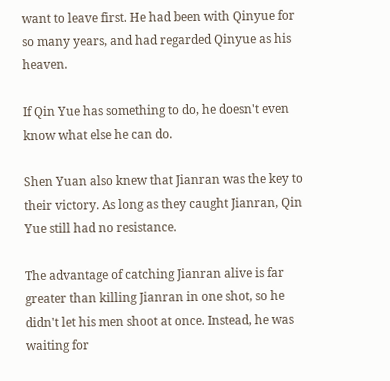want to leave first. He had been with Qinyue for so many years, and had regarded Qinyue as his heaven.

If Qin Yue has something to do, he doesn't even know what else he can do.

Shen Yuan also knew that Jianran was the key to their victory. As long as they caught Jianran, Qin Yue still had no resistance.

The advantage of catching Jianran alive is far greater than killing Jianran in one shot, so he didn't let his men shoot at once. Instead, he was waiting for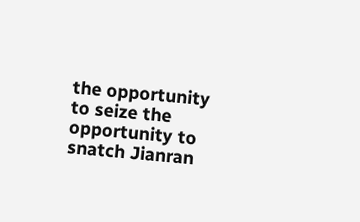the opportunity to seize the opportunity to snatch Jianran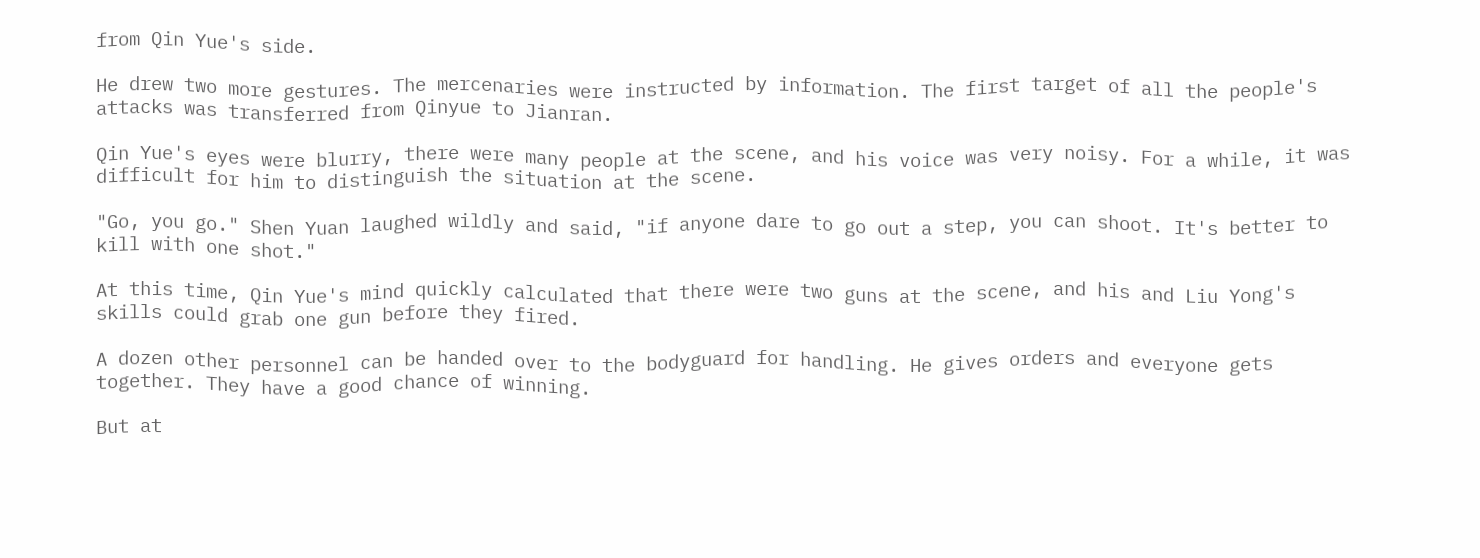from Qin Yue's side.

He drew two more gestures. The mercenaries were instructed by information. The first target of all the people's attacks was transferred from Qinyue to Jianran.

Qin Yue's eyes were blurry, there were many people at the scene, and his voice was very noisy. For a while, it was difficult for him to distinguish the situation at the scene.

"Go, you go." Shen Yuan laughed wildly and said, "if anyone dare to go out a step, you can shoot. It's better to kill with one shot."

At this time, Qin Yue's mind quickly calculated that there were two guns at the scene, and his and Liu Yong's skills could grab one gun before they fired.

A dozen other personnel can be handed over to the bodyguard for handling. He gives orders and everyone gets together. They have a good chance of winning.

But at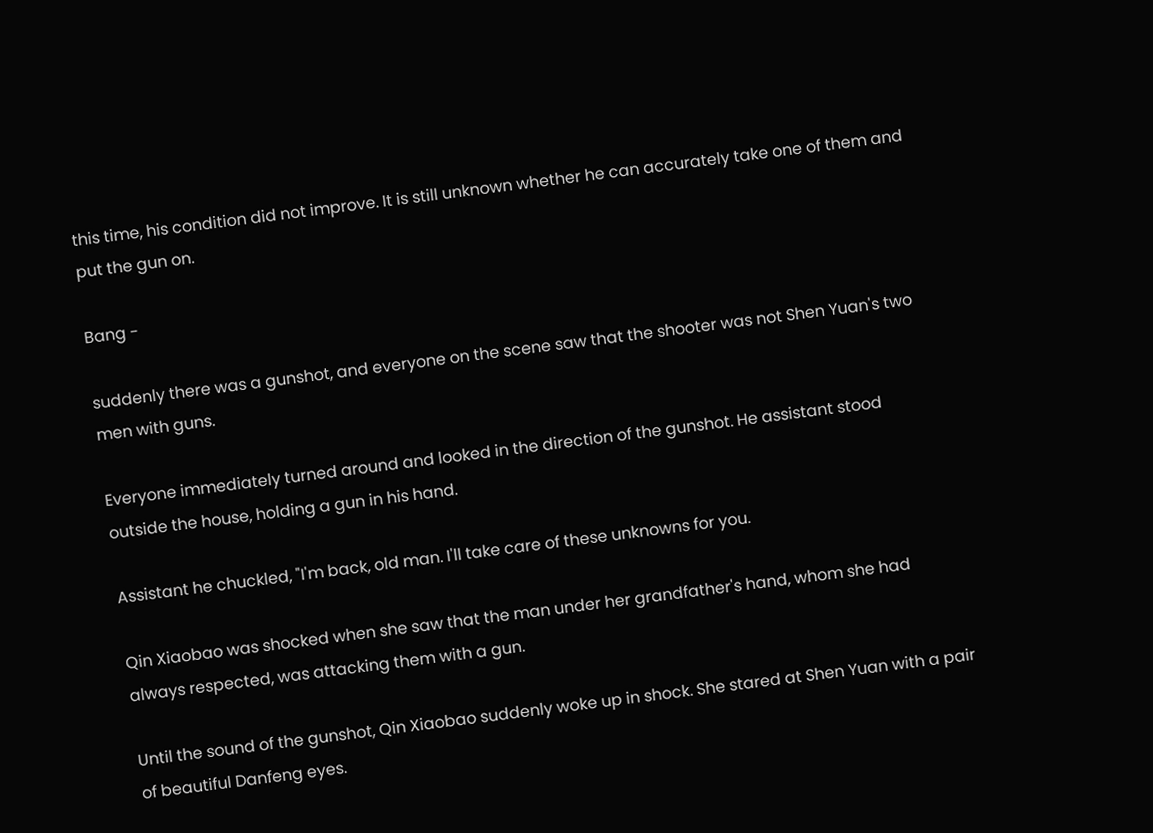this time, his condition did not improve. It is still unknown whether he can accurately take one of them and put the gun on.

Bang -

suddenly there was a gunshot, and everyone on the scene saw that the shooter was not Shen Yuan's two men with guns.

Everyone immediately turned around and looked in the direction of the gunshot. He assistant stood outside the house, holding a gun in his hand.

Assistant he chuckled, "I'm back, old man. I'll take care of these unknowns for you.

Qin Xiaobao was shocked when she saw that the man under her grandfather's hand, whom she had always respected, was attacking them with a gun.

Until the sound of the gunshot, Qin Xiaobao suddenly woke up in shock. She stared at Shen Yuan with a pair of beautiful Danfeng eyes.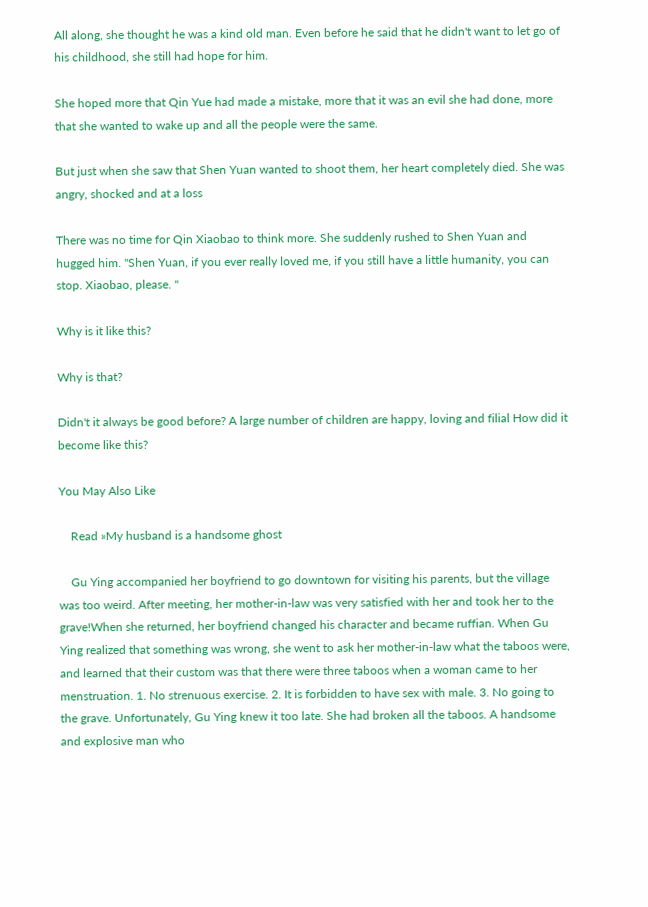All along, she thought he was a kind old man. Even before he said that he didn't want to let go of his childhood, she still had hope for him.

She hoped more that Qin Yue had made a mistake, more that it was an evil she had done, more that she wanted to wake up and all the people were the same.

But just when she saw that Shen Yuan wanted to shoot them, her heart completely died. She was angry, shocked and at a loss

There was no time for Qin Xiaobao to think more. She suddenly rushed to Shen Yuan and hugged him. "Shen Yuan, if you ever really loved me, if you still have a little humanity, you can stop. Xiaobao, please. "

Why is it like this?

Why is that?

Didn't it always be good before? A large number of children are happy, loving and filial How did it become like this?

You May Also Like

    Read »My husband is a handsome ghost

    Gu Ying accompanied her boyfriend to go downtown for visiting his parents, but the village was too weird. After meeting, her mother-in-law was very satisfied with her and took her to the grave!When she returned, her boyfriend changed his character and became ruffian. When Gu Ying realized that something was wrong, she went to ask her mother-in-law what the taboos were, and learned that their custom was that there were three taboos when a woman came to her menstruation. 1. No strenuous exercise. 2. It is forbidden to have sex with male. 3. No going to the grave. Unfortunately, Gu Ying knew it too late. She had broken all the taboos. A handsome and explosive man who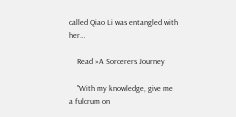called Qiao Li was entangled with her…

    Read »A Sorcerers Journey

    "With my knowledge, give me a fulcrum on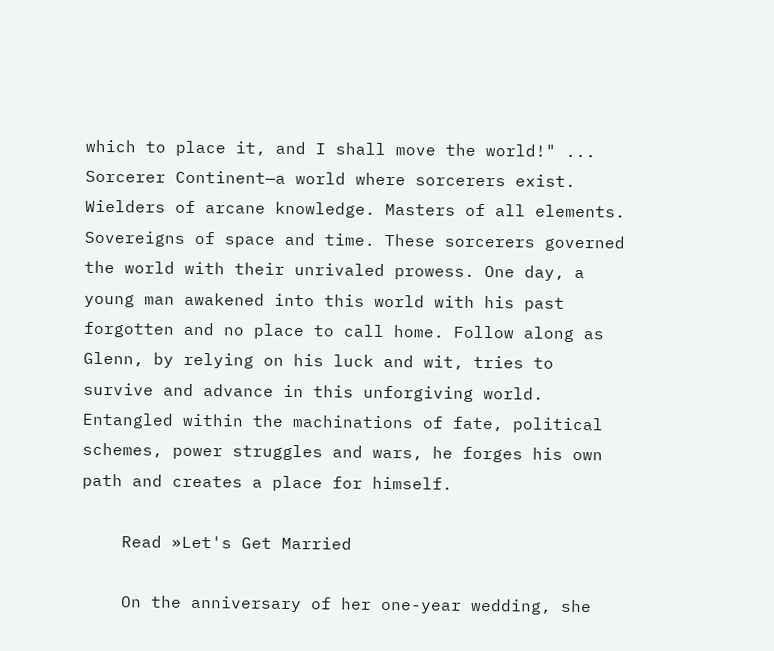which to place it, and I shall move the world!" ... Sorcerer Continent—a world where sorcerers exist. Wielders of arcane knowledge. Masters of all elements. Sovereigns of space and time. These sorcerers governed the world with their unrivaled prowess. One day, a young man awakened into this world with his past forgotten and no place to call home. Follow along as Glenn, by relying on his luck and wit, tries to survive and advance in this unforgiving world. Entangled within the machinations of fate, political schemes, power struggles and wars, he forges his own path and creates a place for himself.

    Read »Let's Get Married

    On the anniversary of her one-year wedding, she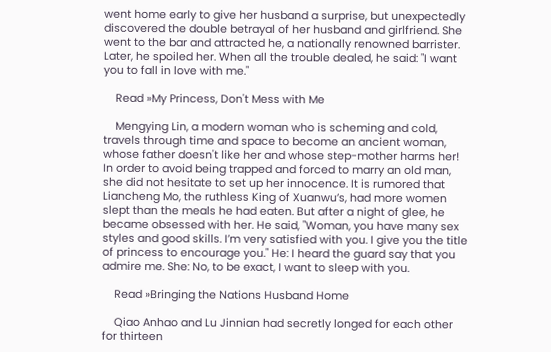went home early to give her husband a surprise, but unexpectedly discovered the double betrayal of her husband and girlfriend. She went to the bar and attracted he, a nationally renowned barrister. Later, he spoiled her. When all the trouble dealed, he said: "I want you to fall in love with me."

    Read »My Princess, Don't Mess with Me

    Mengying Lin, a modern woman who is scheming and cold, travels through time and space to become an ancient woman, whose father doesn't like her and whose step-mother harms her! In order to avoid being trapped and forced to marry an old man, she did not hesitate to set up her innocence. It is rumored that Liancheng Mo, the ruthless King of Xuanwu’s, had more women slept than the meals he had eaten. But after a night of glee, he became obsessed with her. He said, "Woman, you have many sex styles and good skills. I’m very satisfied with you. I give you the title of princess to encourage you." He: I heard the guard say that you admire me. She: No, to be exact, I want to sleep with you.

    Read »Bringing the Nations Husband Home

    Qiao Anhao and Lu Jinnian had secretly longed for each other for thirteen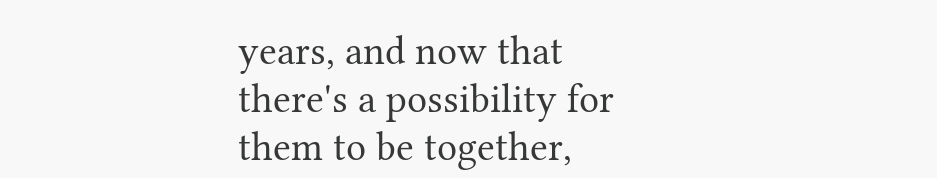years, and now that there's a possibility for them to be together,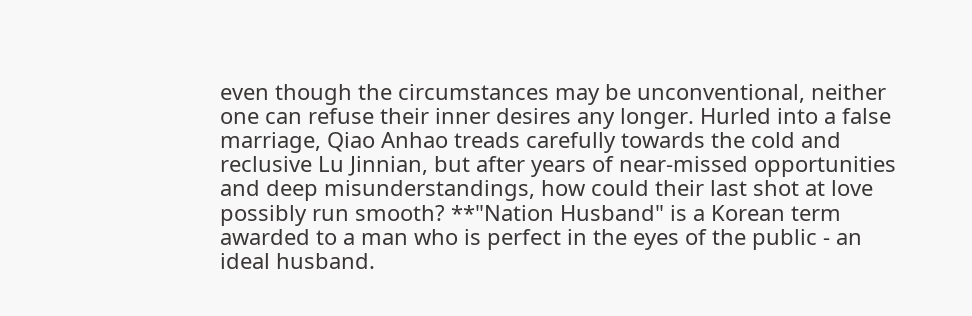even though the circumstances may be unconventional, neither one can refuse their inner desires any longer. Hurled into a false marriage, Qiao Anhao treads carefully towards the cold and reclusive Lu Jinnian, but after years of near-missed opportunities and deep misunderstandings, how could their last shot at love possibly run smooth? **"Nation Husband" is a Korean term awarded to a man who is perfect in the eyes of the public - an ideal husband.